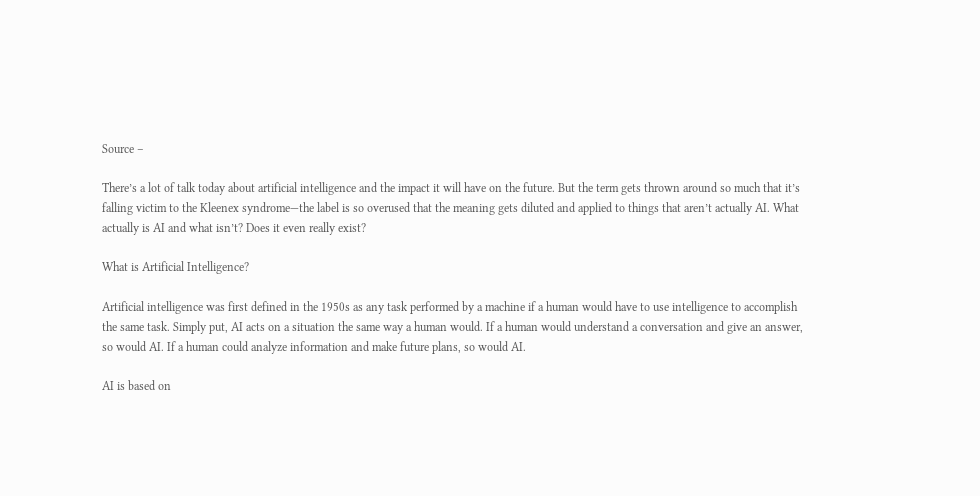Source –

There’s a lot of talk today about artificial intelligence and the impact it will have on the future. But the term gets thrown around so much that it’s falling victim to the Kleenex syndrome—the label is so overused that the meaning gets diluted and applied to things that aren’t actually AI. What actually is AI and what isn’t? Does it even really exist?

What is Artificial Intelligence?

Artificial intelligence was first defined in the 1950s as any task performed by a machine if a human would have to use intelligence to accomplish the same task. Simply put, AI acts on a situation the same way a human would. If a human would understand a conversation and give an answer, so would AI. If a human could analyze information and make future plans, so would AI.

AI is based on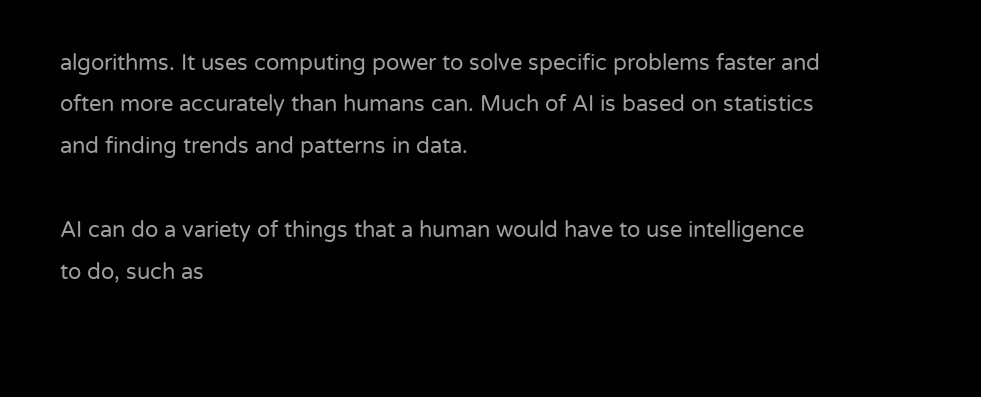algorithms. It uses computing power to solve specific problems faster and often more accurately than humans can. Much of AI is based on statistics and finding trends and patterns in data.

AI can do a variety of things that a human would have to use intelligence to do, such as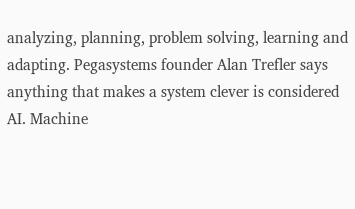analyzing, planning, problem solving, learning and adapting. Pegasystems founder Alan Trefler says anything that makes a system clever is considered AI. Machine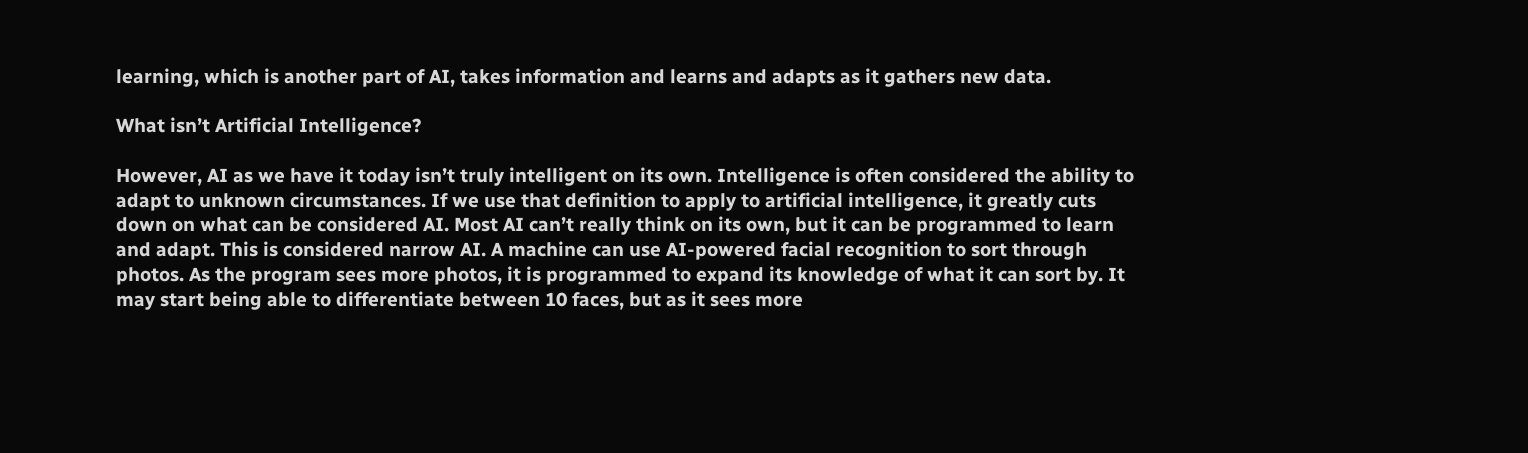learning, which is another part of AI, takes information and learns and adapts as it gathers new data.

What isn’t Artificial Intelligence?

However, AI as we have it today isn’t truly intelligent on its own. Intelligence is often considered the ability to adapt to unknown circumstances. If we use that definition to apply to artificial intelligence, it greatly cuts down on what can be considered AI. Most AI can’t really think on its own, but it can be programmed to learn and adapt. This is considered narrow AI. A machine can use AI-powered facial recognition to sort through photos. As the program sees more photos, it is programmed to expand its knowledge of what it can sort by. It may start being able to differentiate between 10 faces, but as it sees more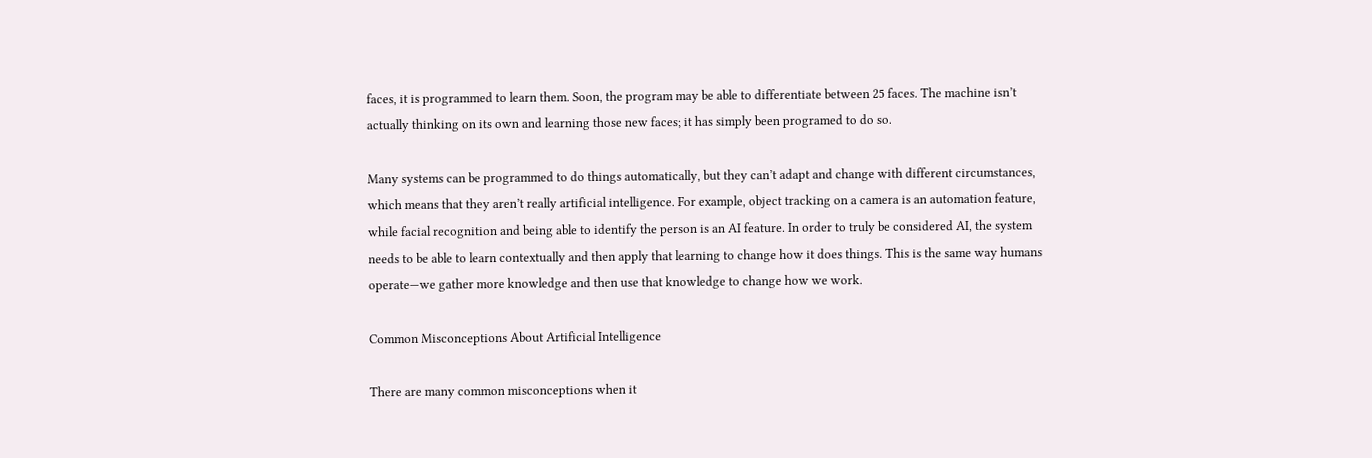faces, it is programmed to learn them. Soon, the program may be able to differentiate between 25 faces. The machine isn’t actually thinking on its own and learning those new faces; it has simply been programed to do so.

Many systems can be programmed to do things automatically, but they can’t adapt and change with different circumstances, which means that they aren’t really artificial intelligence. For example, object tracking on a camera is an automation feature, while facial recognition and being able to identify the person is an AI feature. In order to truly be considered AI, the system needs to be able to learn contextually and then apply that learning to change how it does things. This is the same way humans operate—we gather more knowledge and then use that knowledge to change how we work.

Common Misconceptions About Artificial Intelligence

There are many common misconceptions when it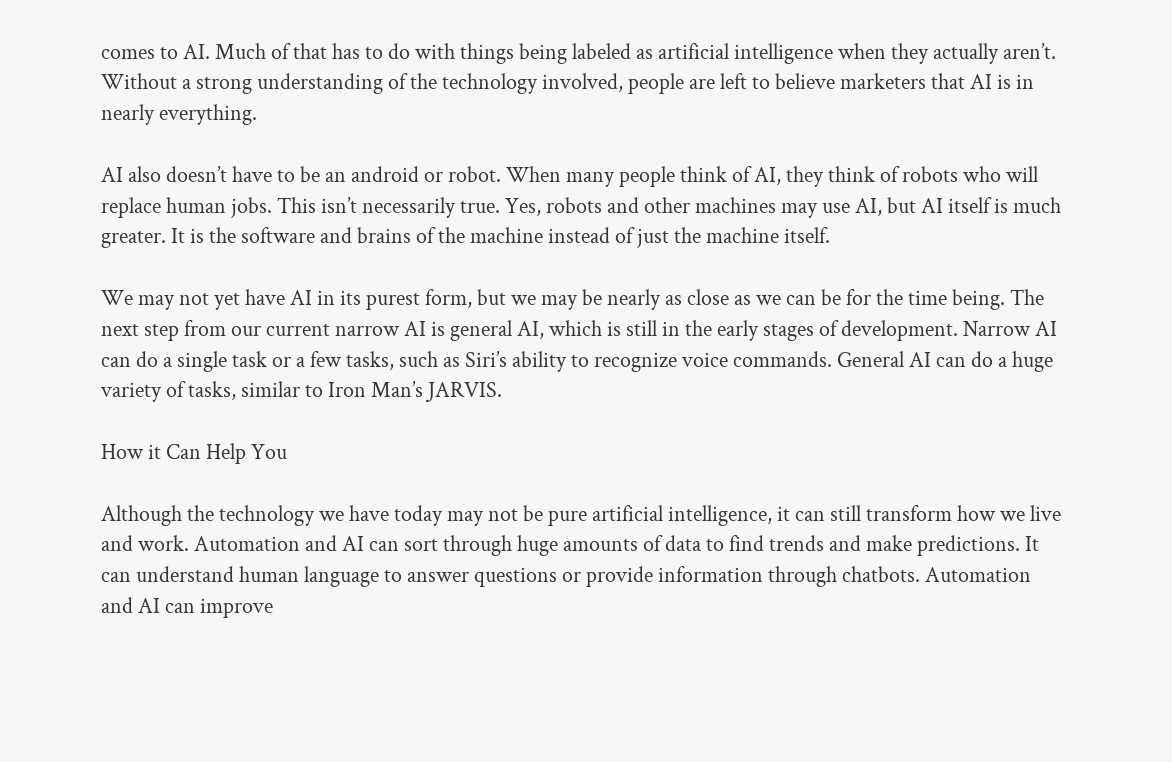comes to AI. Much of that has to do with things being labeled as artificial intelligence when they actually aren’t. Without a strong understanding of the technology involved, people are left to believe marketers that AI is in nearly everything.

AI also doesn’t have to be an android or robot. When many people think of AI, they think of robots who will replace human jobs. This isn’t necessarily true. Yes, robots and other machines may use AI, but AI itself is much greater. It is the software and brains of the machine instead of just the machine itself.

We may not yet have AI in its purest form, but we may be nearly as close as we can be for the time being. The next step from our current narrow AI is general AI, which is still in the early stages of development. Narrow AI can do a single task or a few tasks, such as Siri’s ability to recognize voice commands. General AI can do a huge variety of tasks, similar to Iron Man’s JARVIS.

How it Can Help You

Although the technology we have today may not be pure artificial intelligence, it can still transform how we live and work. Automation and AI can sort through huge amounts of data to find trends and make predictions. It can understand human language to answer questions or provide information through chatbots. Automation and AI can improve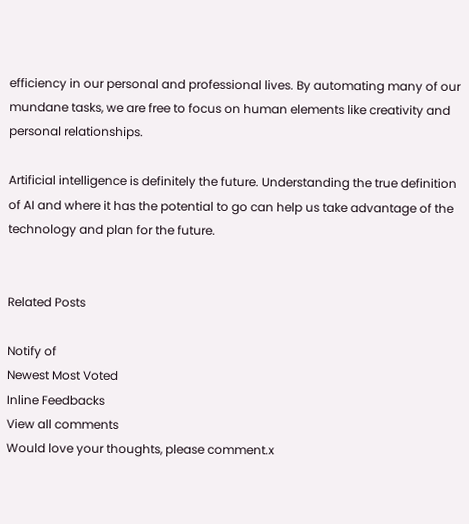efficiency in our personal and professional lives. By automating many of our mundane tasks, we are free to focus on human elements like creativity and personal relationships.

Artificial intelligence is definitely the future. Understanding the true definition of AI and where it has the potential to go can help us take advantage of the technology and plan for the future.


Related Posts

Notify of
Newest Most Voted
Inline Feedbacks
View all comments
Would love your thoughts, please comment.x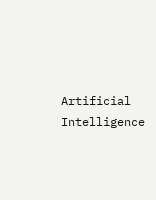Artificial Intelligence